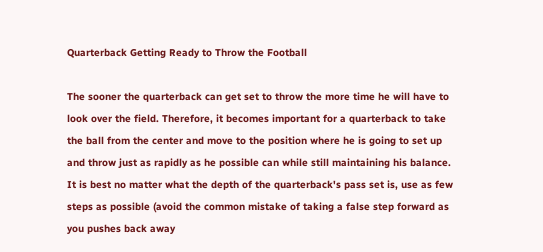Quarterback Getting Ready to Throw the Football

The sooner the quarterback can get set to throw the more time he will have to look over the field. Therefore, it becomes important for a quarterback to take the ball from the center and move to the position where he is going to set up and throw just as rapidly as he possible can while still maintaining his balance. It is best no matter what the depth of the quarterback's pass set is, use as few steps as possible (avoid the common mistake of taking a false step forward as you pushes back away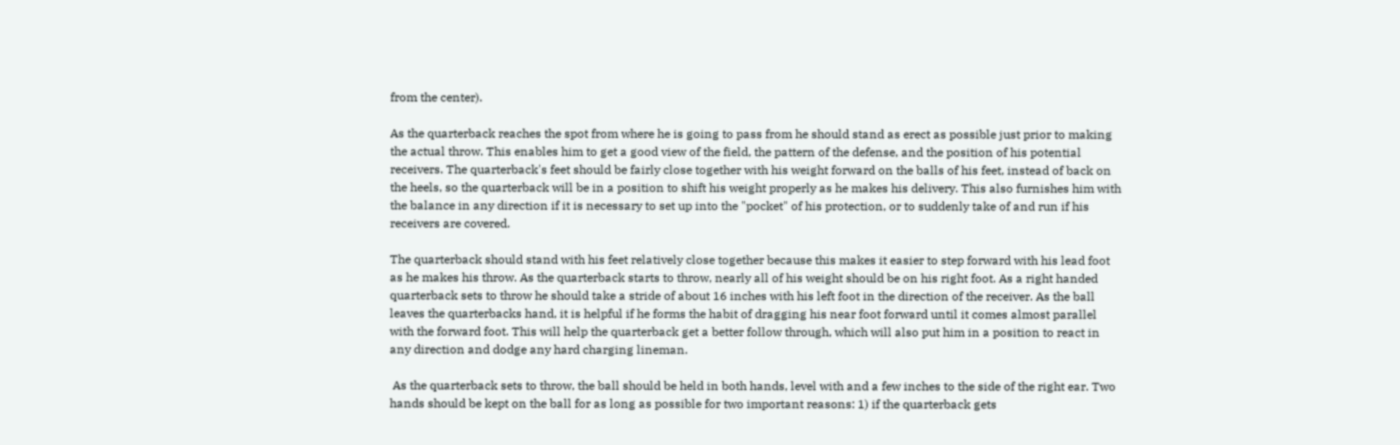from the center).

As the quarterback reaches the spot from where he is going to pass from he should stand as erect as possible just prior to making the actual throw. This enables him to get a good view of the field, the pattern of the defense, and the position of his potential receivers. The quarterback's feet should be fairly close together with his weight forward on the balls of his feet, instead of back on the heels, so the quarterback will be in a position to shift his weight properly as he makes his delivery. This also furnishes him with the balance in any direction if it is necessary to set up into the "pocket" of his protection, or to suddenly take of and run if his receivers are covered.

The quarterback should stand with his feet relatively close together because this makes it easier to step forward with his lead foot as he makes his throw. As the quarterback starts to throw, nearly all of his weight should be on his right foot. As a right handed quarterback sets to throw he should take a stride of about 16 inches with his left foot in the direction of the receiver. As the ball leaves the quarterbacks hand, it is helpful if he forms the habit of dragging his near foot forward until it comes almost parallel with the forward foot. This will help the quarterback get a better follow through, which will also put him in a position to react in any direction and dodge any hard charging lineman.

 As the quarterback sets to throw, the ball should be held in both hands, level with and a few inches to the side of the right ear. Two hands should be kept on the ball for as long as possible for two important reasons: 1) if the quarterback gets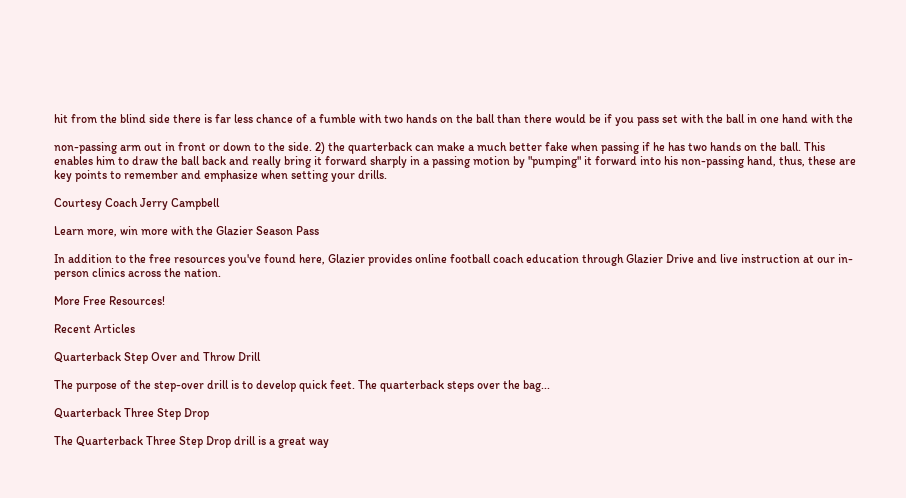hit from the blind side there is far less chance of a fumble with two hands on the ball than there would be if you pass set with the ball in one hand with the

non-passing arm out in front or down to the side. 2) the quarterback can make a much better fake when passing if he has two hands on the ball. This enables him to draw the ball back and really bring it forward sharply in a passing motion by "pumping" it forward into his non-passing hand, thus, these are key points to remember and emphasize when setting your drills.

Courtesy Coach Jerry Campbell

Learn more, win more with the Glazier Season Pass

In addition to the free resources you've found here, Glazier provides online football coach education through Glazier Drive and live instruction at our in-person clinics across the nation.

More Free Resources!

Recent Articles

Quarterback Step Over and Throw Drill

The purpose of the step-over drill is to develop quick feet. The quarterback steps over the bag...

Quarterback Three Step Drop

The Quarterback Three Step Drop drill is a great way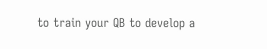to train your QB to develop a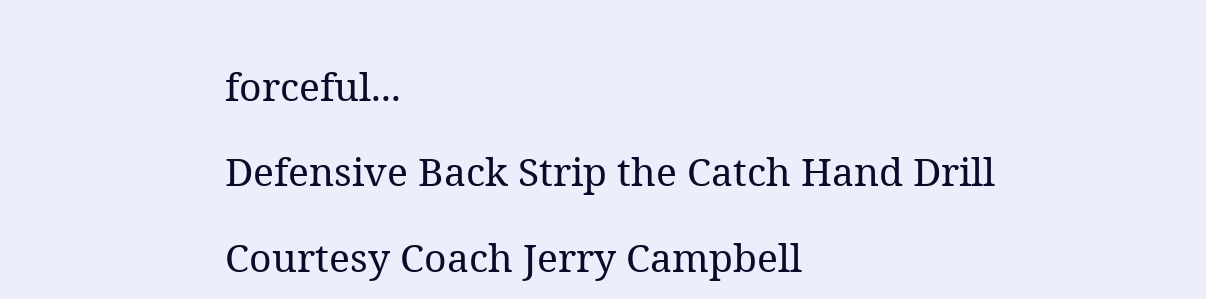forceful...

Defensive Back Strip the Catch Hand Drill

Courtesy Coach Jerry Campbell